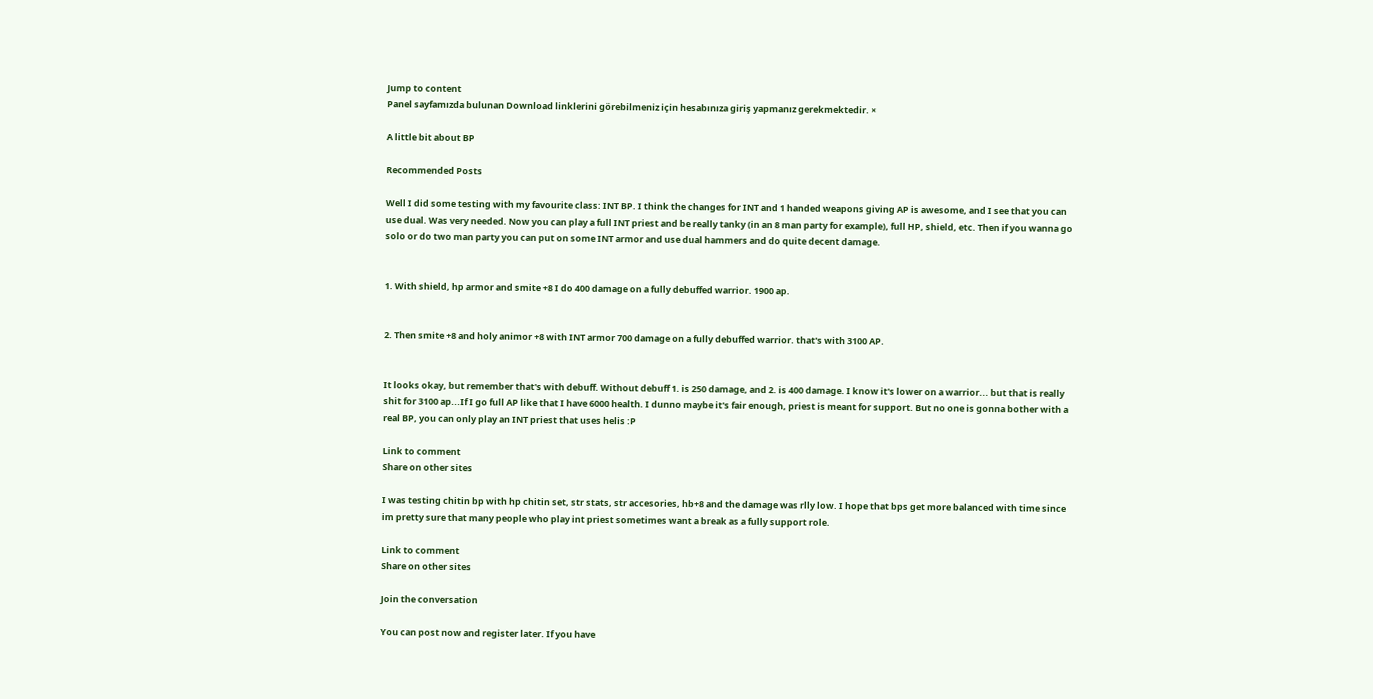Jump to content
Panel sayfamızda bulunan Download linklerini görebilmeniz için hesabınıza giriş yapmanız gerekmektedir. ×

A little bit about BP

Recommended Posts

Well I did some testing with my favourite class: INT BP. I think the changes for INT and 1 handed weapons giving AP is awesome, and I see that you can use dual. Was very needed. Now you can play a full INT priest and be really tanky (in an 8 man party for example), full HP, shield, etc. Then if you wanna go solo or do two man party you can put on some INT armor and use dual hammers and do quite decent damage.


1. With shield, hp armor and smite +8 I do 400 damage on a fully debuffed warrior. 1900 ap.


2. Then smite +8 and holy animor +8 with INT armor 700 damage on a fully debuffed warrior. that's with 3100 AP.


It looks okay, but remember that's with debuff. Without debuff 1. is 250 damage, and 2. is 400 damage. I know it's lower on a warrior... but that is really shit for 3100 ap...If I go full AP like that I have 6000 health. I dunno maybe it's fair enough, priest is meant for support. But no one is gonna bother with a real BP, you can only play an INT priest that uses helis :P

Link to comment
Share on other sites

I was testing chitin bp with hp chitin set, str stats, str accesories, hb+8 and the damage was rlly low. I hope that bps get more balanced with time since im pretty sure that many people who play int priest sometimes want a break as a fully support role.

Link to comment
Share on other sites

Join the conversation

You can post now and register later. If you have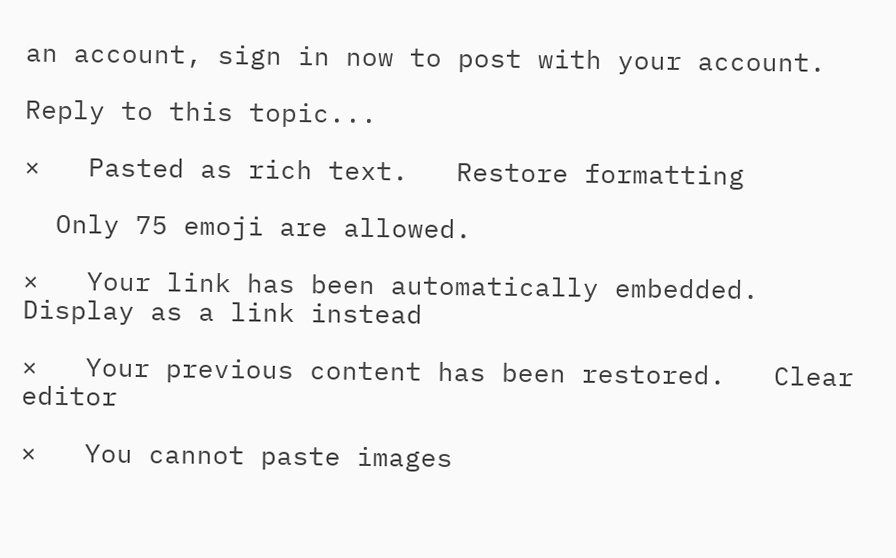an account, sign in now to post with your account.

Reply to this topic...

×   Pasted as rich text.   Restore formatting

  Only 75 emoji are allowed.

×   Your link has been automatically embedded.   Display as a link instead

×   Your previous content has been restored.   Clear editor

×   You cannot paste images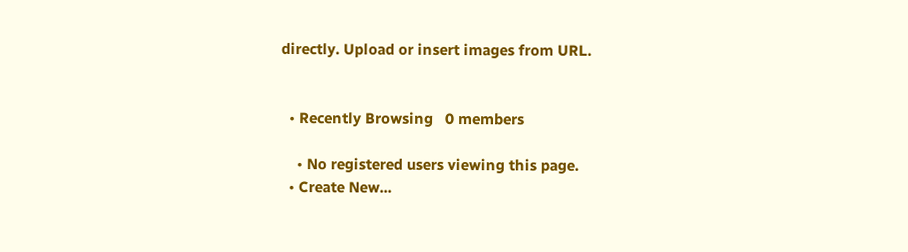directly. Upload or insert images from URL.


  • Recently Browsing   0 members

    • No registered users viewing this page.
  • Create New...